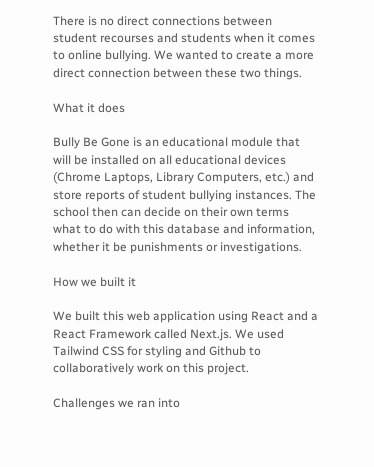There is no direct connections between student recourses and students when it comes to online bullying. We wanted to create a more direct connection between these two things.

What it does

Bully Be Gone is an educational module that will be installed on all educational devices (Chrome Laptops, Library Computers, etc.) and store reports of student bullying instances. The school then can decide on their own terms what to do with this database and information, whether it be punishments or investigations.

How we built it

We built this web application using React and a React Framework called Next.js. We used Tailwind CSS for styling and Github to collaboratively work on this project.

Challenges we ran into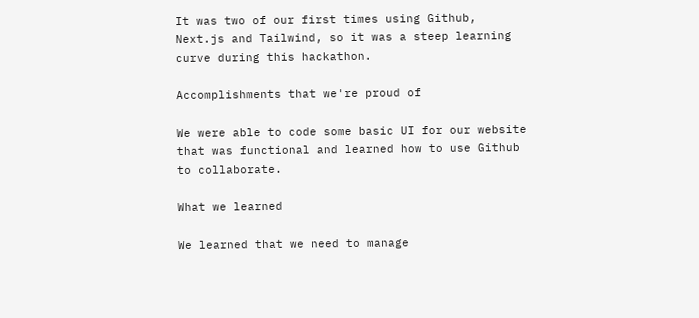It was two of our first times using Github, Next.js and Tailwind, so it was a steep learning curve during this hackathon.

Accomplishments that we're proud of

We were able to code some basic UI for our website that was functional and learned how to use Github to collaborate.

What we learned

We learned that we need to manage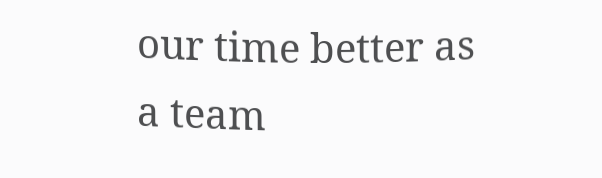our time better as a team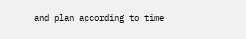and plan according to time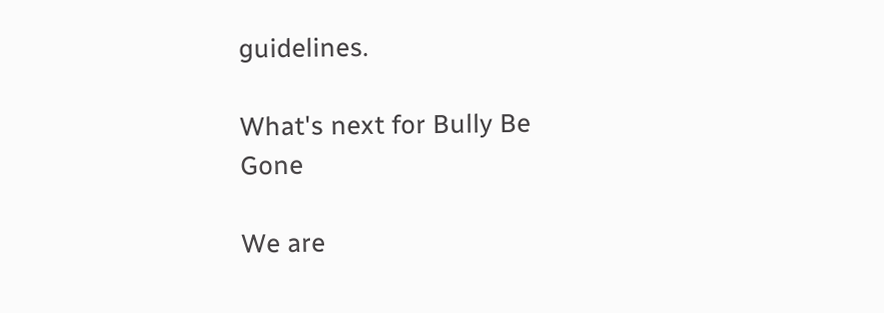guidelines.

What's next for Bully Be Gone

We are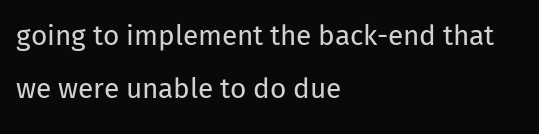going to implement the back-end that we were unable to do due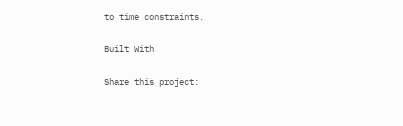to time constraints.

Built With

Share this project: